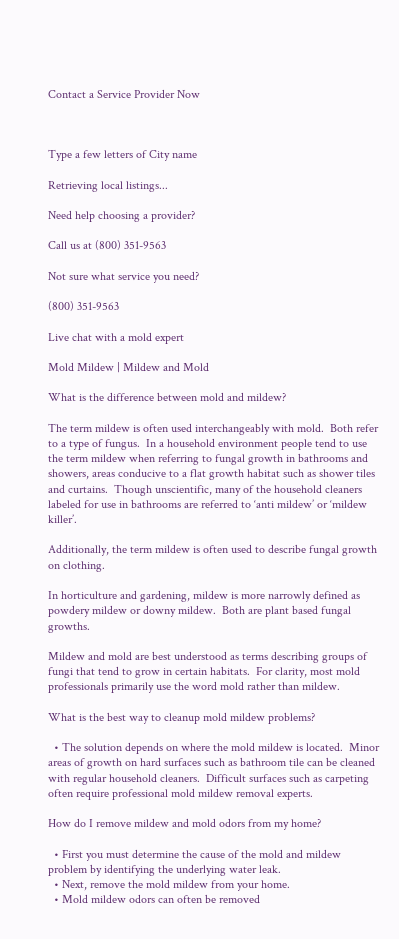Contact a Service Provider Now



Type a few letters of City name

Retrieving local listings...

Need help choosing a provider?

Call us at (800) 351-9563

Not sure what service you need?

(800) 351-9563

Live chat with a mold expert

Mold Mildew | Mildew and Mold

What is the difference between mold and mildew?

The term mildew is often used interchangeably with mold.  Both refer to a type of fungus.  In a household environment people tend to use the term mildew when referring to fungal growth in bathrooms and showers, areas conducive to a flat growth habitat such as shower tiles and curtains.  Though unscientific, many of the household cleaners labeled for use in bathrooms are referred to ‘anti mildew’ or ‘mildew killer’.

Additionally, the term mildew is often used to describe fungal growth on clothing.

In horticulture and gardening, mildew is more narrowly defined as powdery mildew or downy mildew.  Both are plant based fungal growths.

Mildew and mold are best understood as terms describing groups of fungi that tend to grow in certain habitats.  For clarity, most mold professionals primarily use the word mold rather than mildew.

What is the best way to cleanup mold mildew problems?

  • The solution depends on where the mold mildew is located.  Minor areas of growth on hard surfaces such as bathroom tile can be cleaned with regular household cleaners.  Difficult surfaces such as carpeting often require professional mold mildew removal experts.

How do I remove mildew and mold odors from my home?

  • First you must determine the cause of the mold and mildew problem by identifying the underlying water leak.
  • Next, remove the mold mildew from your home.
  • Mold mildew odors can often be removed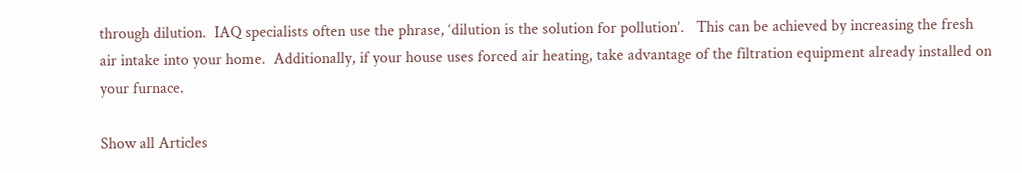through dilution.  IAQ specialists often use the phrase, ‘dilution is the solution for pollution’.   This can be achieved by increasing the fresh air intake into your home.  Additionally, if your house uses forced air heating, take advantage of the filtration equipment already installed on your furnace.

Show all Articles